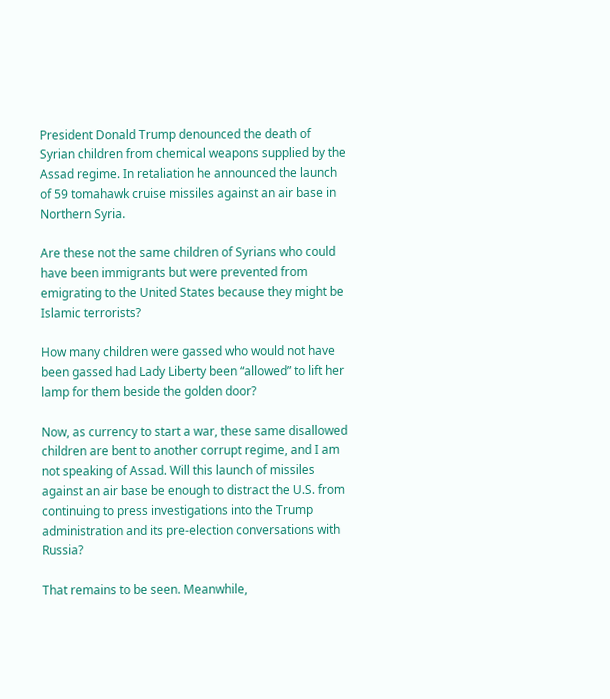President Donald Trump denounced the death of Syrian children from chemical weapons supplied by the Assad regime. In retaliation he announced the launch of 59 tomahawk cruise missiles against an air base in Northern Syria.

Are these not the same children of Syrians who could have been immigrants but were prevented from emigrating to the United States because they might be Islamic terrorists?

How many children were gassed who would not have been gassed had Lady Liberty been “allowed” to lift her lamp for them beside the golden door?

Now, as currency to start a war, these same disallowed children are bent to another corrupt regime, and I am not speaking of Assad. Will this launch of missiles against an air base be enough to distract the U.S. from continuing to press investigations into the Trump administration and its pre-election conversations with Russia?

That remains to be seen. Meanwhile,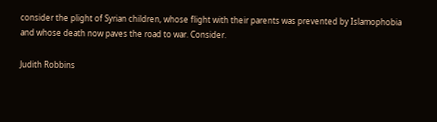consider the plight of Syrian children, whose flight with their parents was prevented by Islamophobia and whose death now paves the road to war. Consider.

Judith Robbins